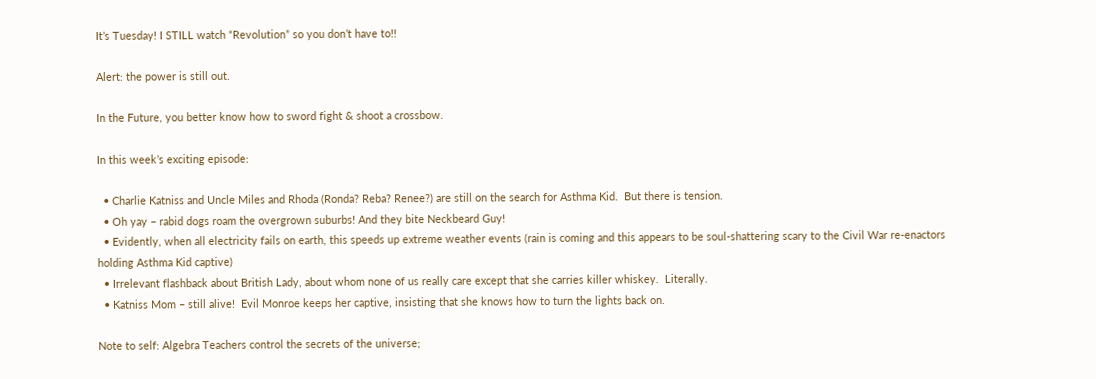It’s Tuesday! I STILL watch “Revolution” so you don’t have to!!

Alert: the power is still out.

In the Future, you better know how to sword fight & shoot a crossbow.

In this week’s exciting episode:

  • Charlie Katniss and Uncle Miles and Rhoda (Ronda? Reba? Renee?) are still on the search for Asthma Kid.  But there is tension.
  • Oh yay – rabid dogs roam the overgrown suburbs! And they bite Neckbeard Guy!
  • Evidently, when all electricity fails on earth, this speeds up extreme weather events (rain is coming and this appears to be soul-shattering scary to the Civil War re-enactors holding Asthma Kid captive)
  • Irrelevant flashback about British Lady, about whom none of us really care except that she carries killer whiskey.  Literally.
  • Katniss Mom – still alive!  Evil Monroe keeps her captive, insisting that she knows how to turn the lights back on.

Note to self: Algebra Teachers control the secrets of the universe;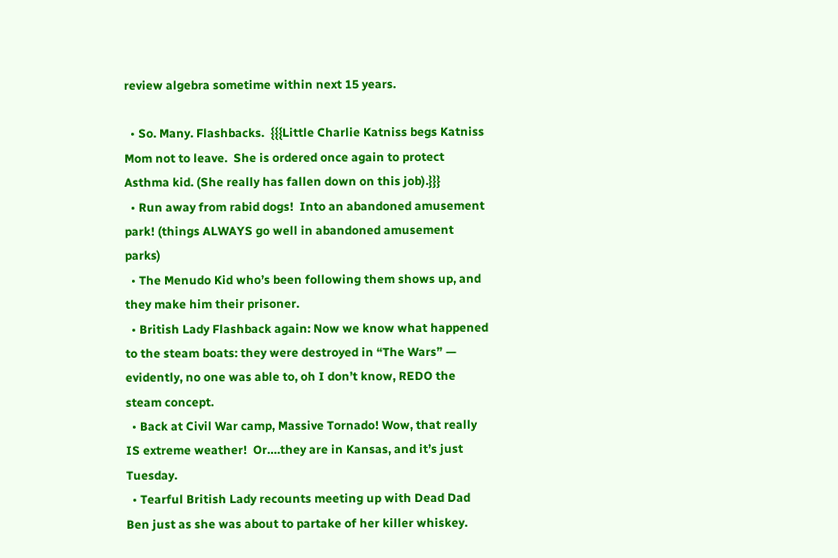review algebra sometime within next 15 years.

  • So. Many. Flashbacks.  {{{Little Charlie Katniss begs Katniss Mom not to leave.  She is ordered once again to protect Asthma kid. (She really has fallen down on this job).}}}
  • Run away from rabid dogs!  Into an abandoned amusement park! (things ALWAYS go well in abandoned amusement parks)
  • The Menudo Kid who’s been following them shows up, and they make him their prisoner.
  • British Lady Flashback again: Now we know what happened to the steam boats: they were destroyed in “The Wars” — evidently, no one was able to, oh I don’t know, REDO the steam concept.
  • Back at Civil War camp, Massive Tornado! Wow, that really IS extreme weather!  Or….they are in Kansas, and it’s just Tuesday.
  • Tearful British Lady recounts meeting up with Dead Dad Ben just as she was about to partake of her killer whiskey.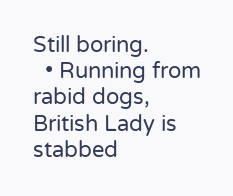Still boring.
  • Running from rabid dogs, British Lady is stabbed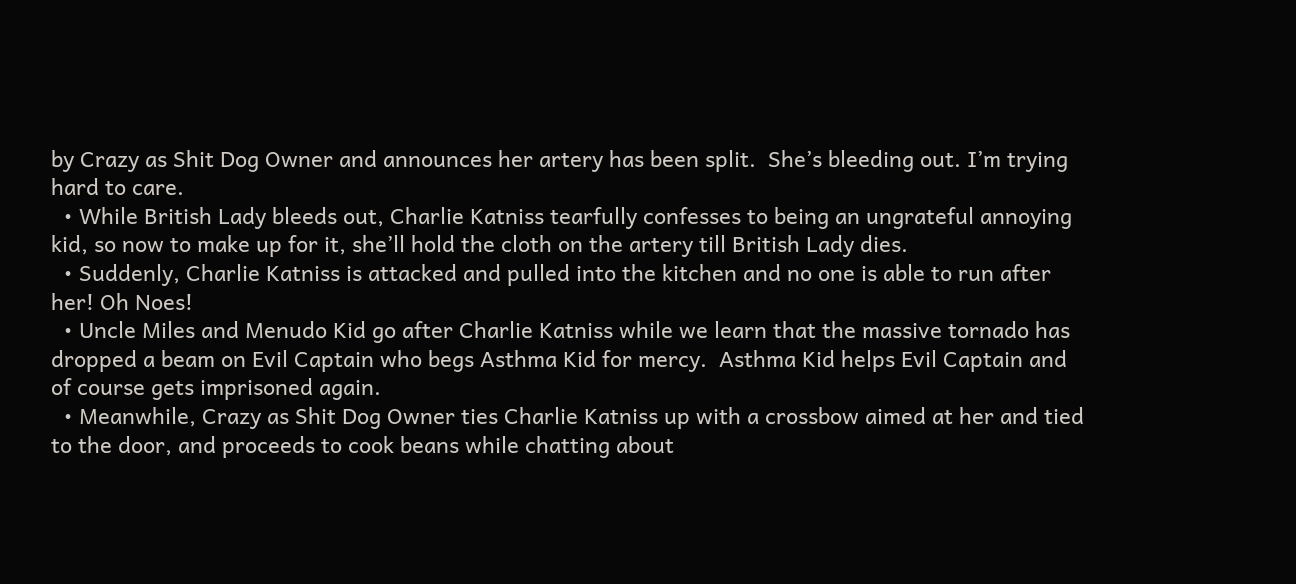by Crazy as Shit Dog Owner and announces her artery has been split.  She’s bleeding out. I’m trying hard to care.
  • While British Lady bleeds out, Charlie Katniss tearfully confesses to being an ungrateful annoying kid, so now to make up for it, she’ll hold the cloth on the artery till British Lady dies.
  • Suddenly, Charlie Katniss is attacked and pulled into the kitchen and no one is able to run after her! Oh Noes!
  • Uncle Miles and Menudo Kid go after Charlie Katniss while we learn that the massive tornado has dropped a beam on Evil Captain who begs Asthma Kid for mercy.  Asthma Kid helps Evil Captain and of course gets imprisoned again.
  • Meanwhile, Crazy as Shit Dog Owner ties Charlie Katniss up with a crossbow aimed at her and tied to the door, and proceeds to cook beans while chatting about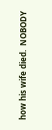how his wife died.  NOBODY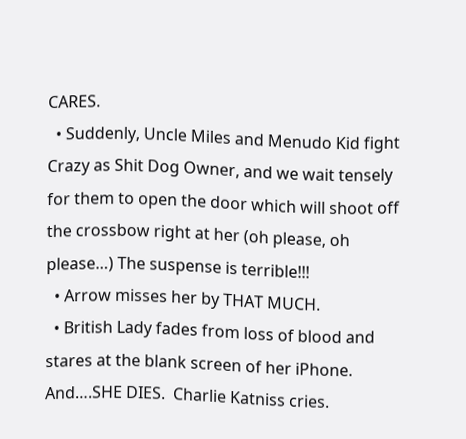CARES.
  • Suddenly, Uncle Miles and Menudo Kid fight Crazy as Shit Dog Owner, and we wait tensely for them to open the door which will shoot off the crossbow right at her (oh please, oh please…) The suspense is terrible!!!
  • Arrow misses her by THAT MUCH.
  • British Lady fades from loss of blood and stares at the blank screen of her iPhone. And….SHE DIES.  Charlie Katniss cries.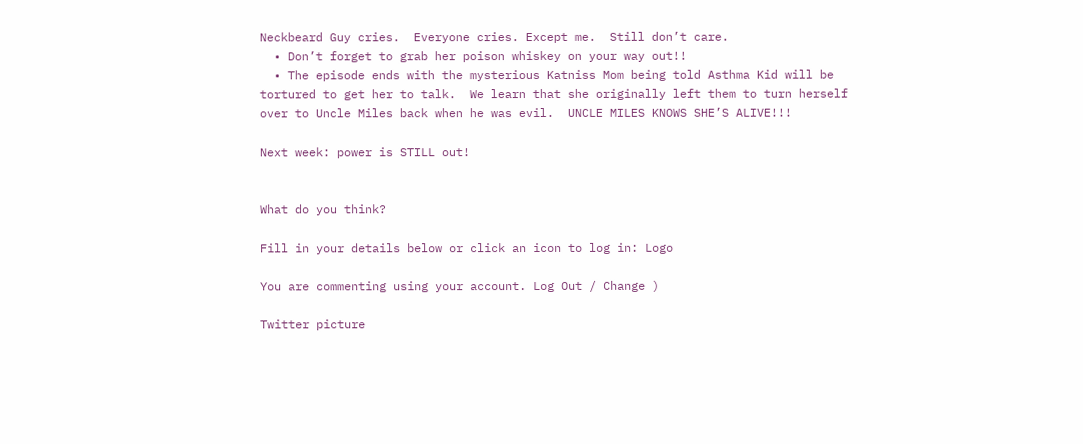Neckbeard Guy cries.  Everyone cries. Except me.  Still don’t care.
  • Don’t forget to grab her poison whiskey on your way out!!
  • The episode ends with the mysterious Katniss Mom being told Asthma Kid will be tortured to get her to talk.  We learn that she originally left them to turn herself over to Uncle Miles back when he was evil.  UNCLE MILES KNOWS SHE’S ALIVE!!!

Next week: power is STILL out!


What do you think?

Fill in your details below or click an icon to log in: Logo

You are commenting using your account. Log Out / Change )

Twitter picture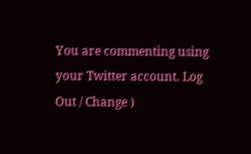You are commenting using your Twitter account. Log Out / Change )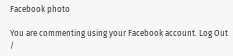Facebook photo

You are commenting using your Facebook account. Log Out /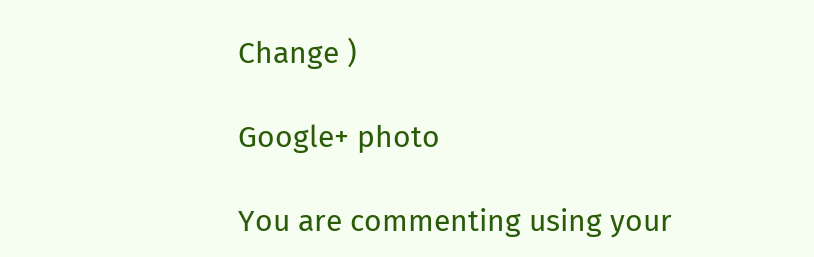Change )

Google+ photo

You are commenting using your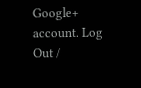Google+ account. Log Out /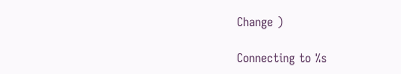Change )

Connecting to %s